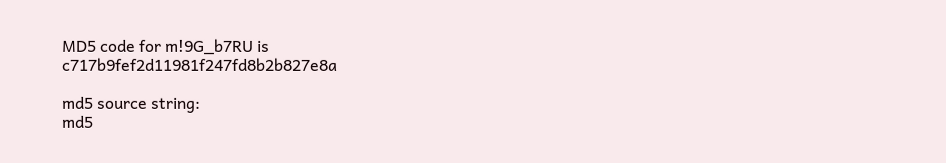MD5 code for m!9G_b7RU is c717b9fef2d11981f247fd8b2b827e8a

md5 source string:
md5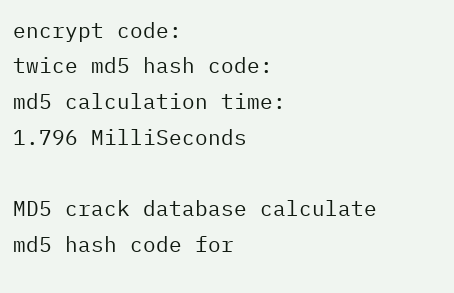encrypt code:
twice md5 hash code:
md5 calculation time:
1.796 MilliSeconds

MD5 crack database calculate md5 hash code for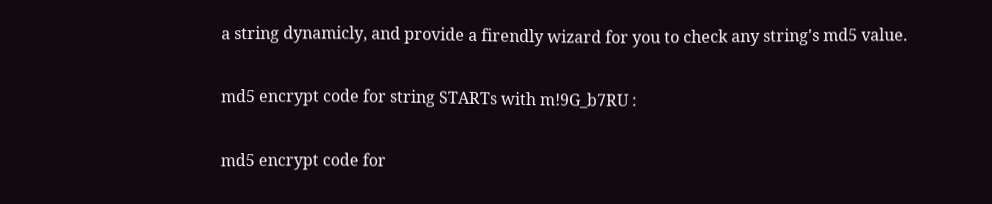a string dynamicly, and provide a firendly wizard for you to check any string's md5 value.

md5 encrypt code for string STARTs with m!9G_b7RU :

md5 encrypt code for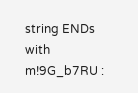string ENDs with m!9G_b7RU :